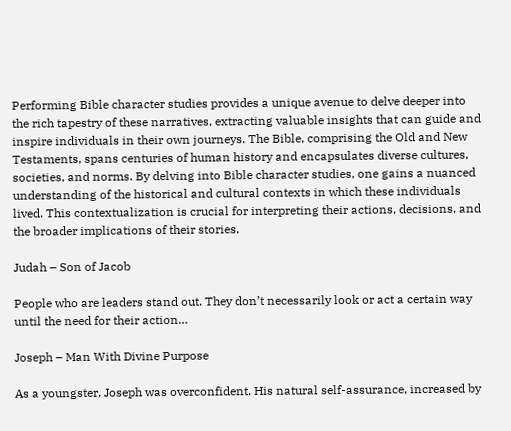Performing Bible character studies provides a unique avenue to delve deeper into the rich tapestry of these narratives, extracting valuable insights that can guide and inspire individuals in their own journeys. The Bible, comprising the Old and New Testaments, spans centuries of human history and encapsulates diverse cultures, societies, and norms. By delving into Bible character studies, one gains a nuanced understanding of the historical and cultural contexts in which these individuals lived. This contextualization is crucial for interpreting their actions, decisions, and the broader implications of their stories.

Judah – Son of Jacob

People who are leaders stand out. They don’t necessarily look or act a certain way until the need for their action…

Joseph – Man With Divine Purpose

As a youngster, Joseph was overconfident. His natural self-assurance, increased by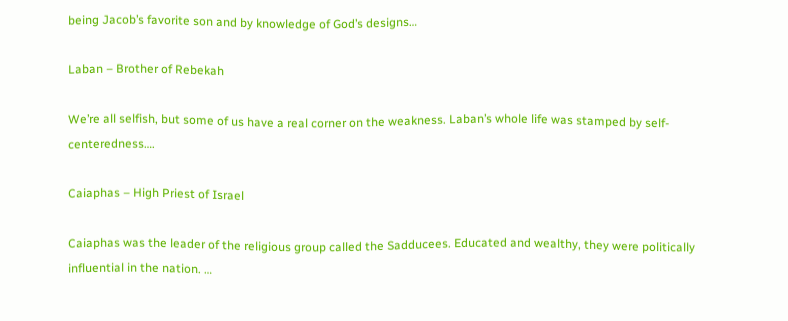being Jacob’s favorite son and by knowledge of God’s designs…

Laban – Brother of Rebekah

We’re all selfish, but some of us have a real corner on the weakness. Laban’s whole life was stamped by self-centeredness….

Caiaphas – High Priest of Israel

Caiaphas was the leader of the religious group called the Sadducees. Educated and wealthy, they were politically influential in the nation. …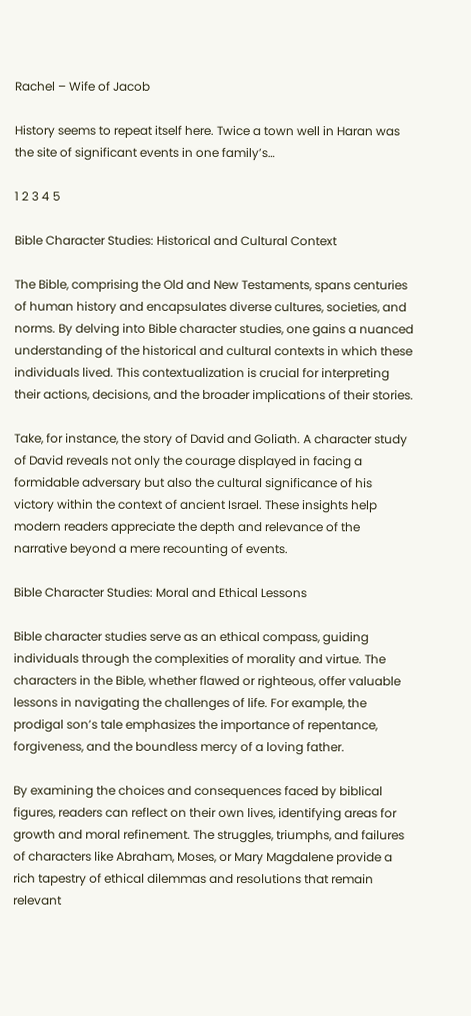Rachel – Wife of Jacob

History seems to repeat itself here. Twice a town well in Haran was the site of significant events in one family’s…

1 2 3 4 5

Bible Character Studies: Historical and Cultural Context

The Bible, comprising the Old and New Testaments, spans centuries of human history and encapsulates diverse cultures, societies, and norms. By delving into Bible character studies, one gains a nuanced understanding of the historical and cultural contexts in which these individuals lived. This contextualization is crucial for interpreting their actions, decisions, and the broader implications of their stories.

Take, for instance, the story of David and Goliath. A character study of David reveals not only the courage displayed in facing a formidable adversary but also the cultural significance of his victory within the context of ancient Israel. These insights help modern readers appreciate the depth and relevance of the narrative beyond a mere recounting of events.

Bible Character Studies: Moral and Ethical Lessons

Bible character studies serve as an ethical compass, guiding individuals through the complexities of morality and virtue. The characters in the Bible, whether flawed or righteous, offer valuable lessons in navigating the challenges of life. For example, the prodigal son’s tale emphasizes the importance of repentance, forgiveness, and the boundless mercy of a loving father.

By examining the choices and consequences faced by biblical figures, readers can reflect on their own lives, identifying areas for growth and moral refinement. The struggles, triumphs, and failures of characters like Abraham, Moses, or Mary Magdalene provide a rich tapestry of ethical dilemmas and resolutions that remain relevant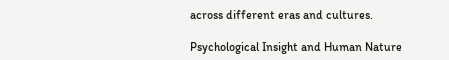across different eras and cultures.

Psychological Insight and Human Nature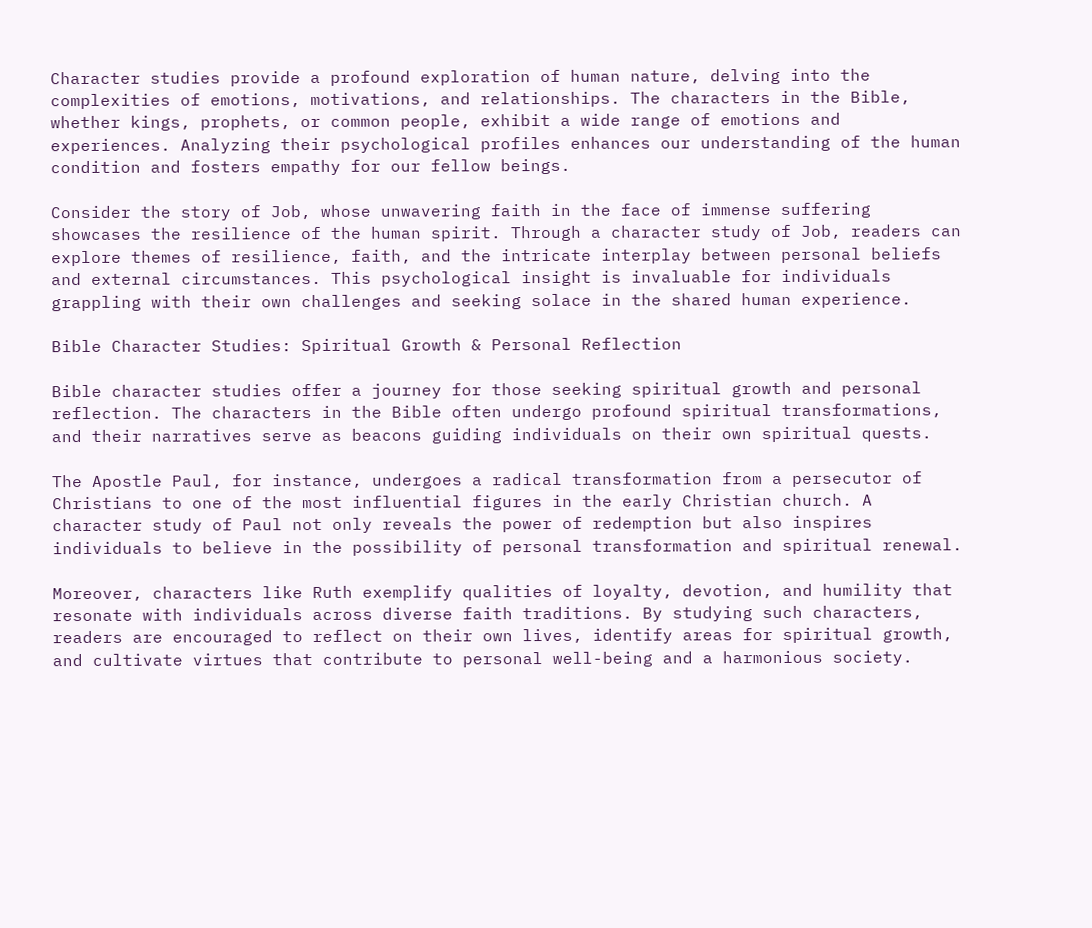Character studies provide a profound exploration of human nature, delving into the complexities of emotions, motivations, and relationships. The characters in the Bible, whether kings, prophets, or common people, exhibit a wide range of emotions and experiences. Analyzing their psychological profiles enhances our understanding of the human condition and fosters empathy for our fellow beings.

Consider the story of Job, whose unwavering faith in the face of immense suffering showcases the resilience of the human spirit. Through a character study of Job, readers can explore themes of resilience, faith, and the intricate interplay between personal beliefs and external circumstances. This psychological insight is invaluable for individuals grappling with their own challenges and seeking solace in the shared human experience.

Bible Character Studies: Spiritual Growth & Personal Reflection

Bible character studies offer a journey for those seeking spiritual growth and personal reflection. The characters in the Bible often undergo profound spiritual transformations, and their narratives serve as beacons guiding individuals on their own spiritual quests.

The Apostle Paul, for instance, undergoes a radical transformation from a persecutor of Christians to one of the most influential figures in the early Christian church. A character study of Paul not only reveals the power of redemption but also inspires individuals to believe in the possibility of personal transformation and spiritual renewal.

Moreover, characters like Ruth exemplify qualities of loyalty, devotion, and humility that resonate with individuals across diverse faith traditions. By studying such characters, readers are encouraged to reflect on their own lives, identify areas for spiritual growth, and cultivate virtues that contribute to personal well-being and a harmonious society.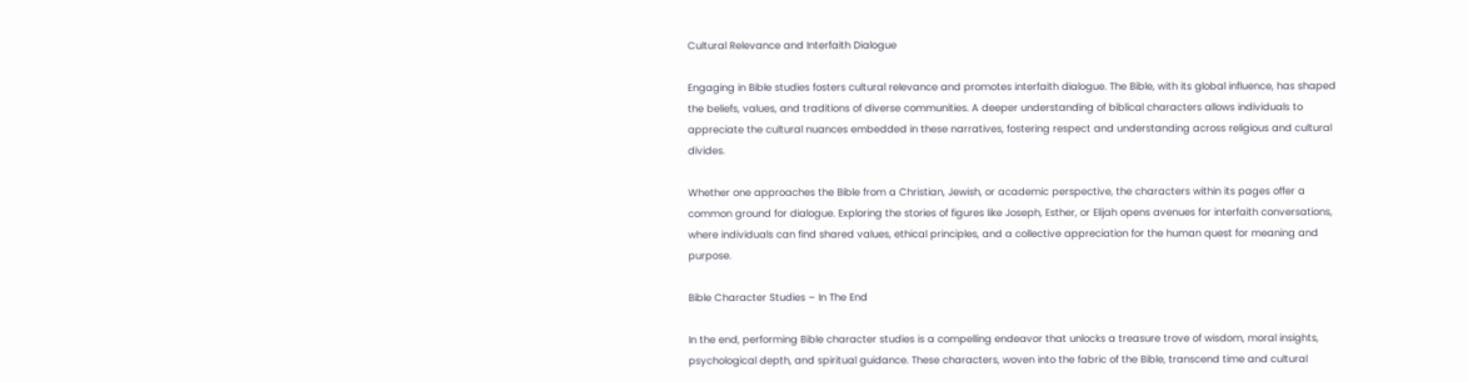Cultural Relevance and Interfaith Dialogue

Engaging in Bible studies fosters cultural relevance and promotes interfaith dialogue. The Bible, with its global influence, has shaped the beliefs, values, and traditions of diverse communities. A deeper understanding of biblical characters allows individuals to appreciate the cultural nuances embedded in these narratives, fostering respect and understanding across religious and cultural divides.

Whether one approaches the Bible from a Christian, Jewish, or academic perspective, the characters within its pages offer a common ground for dialogue. Exploring the stories of figures like Joseph, Esther, or Elijah opens avenues for interfaith conversations, where individuals can find shared values, ethical principles, and a collective appreciation for the human quest for meaning and purpose.

Bible Character Studies – In The End

In the end, performing Bible character studies is a compelling endeavor that unlocks a treasure trove of wisdom, moral insights, psychological depth, and spiritual guidance. These characters, woven into the fabric of the Bible, transcend time and cultural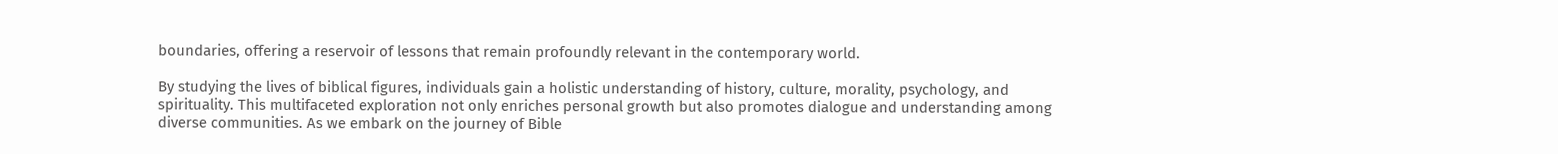boundaries, offering a reservoir of lessons that remain profoundly relevant in the contemporary world.

By studying the lives of biblical figures, individuals gain a holistic understanding of history, culture, morality, psychology, and spirituality. This multifaceted exploration not only enriches personal growth but also promotes dialogue and understanding among diverse communities. As we embark on the journey of Bible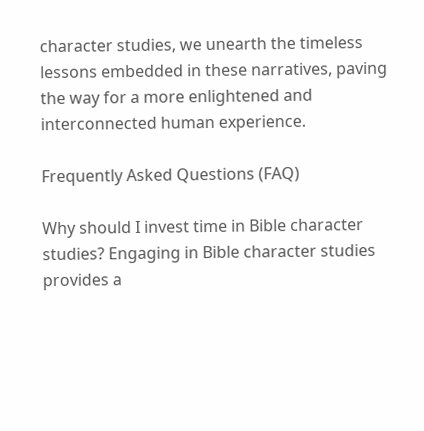character studies, we unearth the timeless lessons embedded in these narratives, paving the way for a more enlightened and interconnected human experience.

Frequently Asked Questions (FAQ)

Why should I invest time in Bible character studies? Engaging in Bible character studies provides a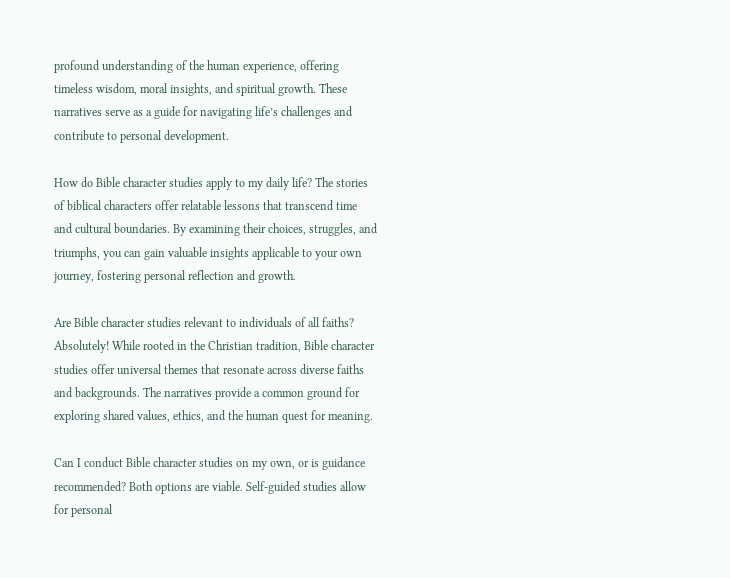profound understanding of the human experience, offering timeless wisdom, moral insights, and spiritual growth. These narratives serve as a guide for navigating life’s challenges and contribute to personal development.

How do Bible character studies apply to my daily life? The stories of biblical characters offer relatable lessons that transcend time and cultural boundaries. By examining their choices, struggles, and triumphs, you can gain valuable insights applicable to your own journey, fostering personal reflection and growth.

Are Bible character studies relevant to individuals of all faiths? Absolutely! While rooted in the Christian tradition, Bible character studies offer universal themes that resonate across diverse faiths and backgrounds. The narratives provide a common ground for exploring shared values, ethics, and the human quest for meaning.

Can I conduct Bible character studies on my own, or is guidance recommended? Both options are viable. Self-guided studies allow for personal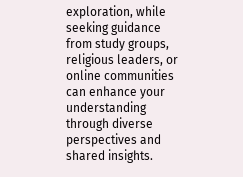exploration, while seeking guidance from study groups, religious leaders, or online communities can enhance your understanding through diverse perspectives and shared insights.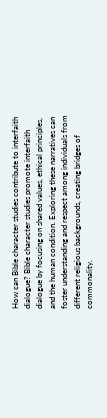How can Bible character studies contribute to interfaith dialogue? Bible character studies promote interfaith dialogue by focusing on shared values, ethical principles, and the human condition. Exploring these narratives can foster understanding and respect among individuals from different religious backgrounds, creating bridges of commonality.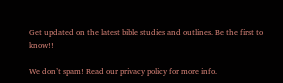Get updated on the latest bible studies and outlines. Be the first to know!!

We don’t spam! Read our privacy policy for more info.